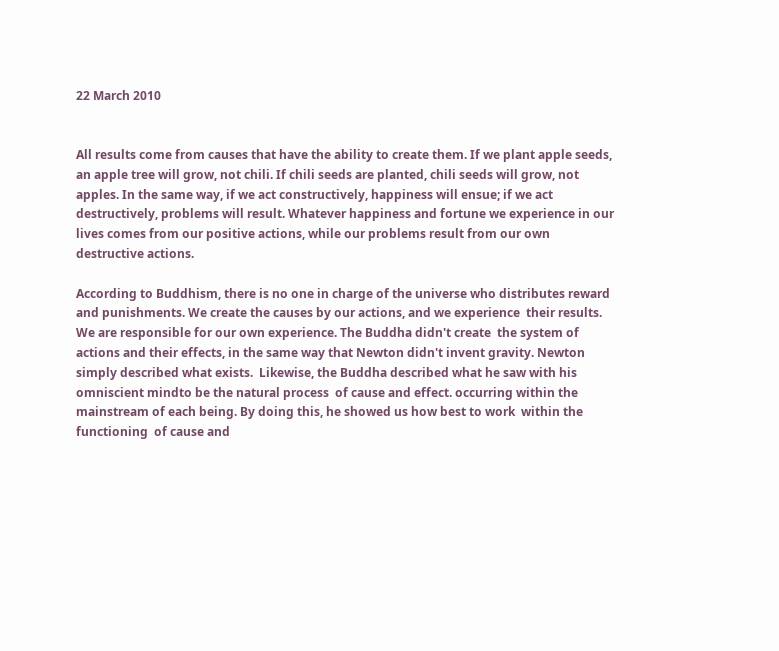22 March 2010


All results come from causes that have the ability to create them. If we plant apple seeds, an apple tree will grow, not chili. If chili seeds are planted, chili seeds will grow, not apples. In the same way, if we act constructively, happiness will ensue; if we act destructively, problems will result. Whatever happiness and fortune we experience in our lives comes from our positive actions, while our problems result from our own destructive actions.

According to Buddhism, there is no one in charge of the universe who distributes reward and punishments. We create the causes by our actions, and we experience  their results. We are responsible for our own experience. The Buddha didn't create  the system of actions and their effects, in the same way that Newton didn't invent gravity. Newton simply described what exists.  Likewise, the Buddha described what he saw with his omniscient mindto be the natural process  of cause and effect. occurring within the mainstream of each being. By doing this, he showed us how best to work  within the functioning  of cause and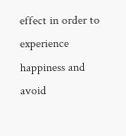effect in order to experience happiness and avoid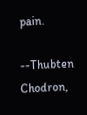pain.

--Thubten Chodron,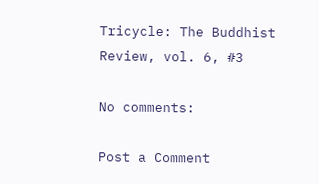Tricycle: The Buddhist Review, vol. 6, #3

No comments:

Post a Comment